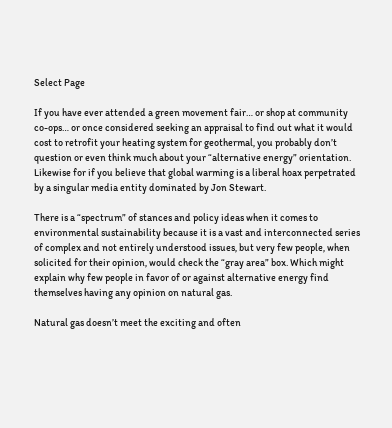Select Page

If you have ever attended a green movement fair… or shop at community co-ops… or once considered seeking an appraisal to find out what it would cost to retrofit your heating system for geothermal, you probably don’t question or even think much about your “alternative energy” orientation. Likewise for if you believe that global warming is a liberal hoax perpetrated by a singular media entity dominated by Jon Stewart.

There is a “spectrum” of stances and policy ideas when it comes to environmental sustainability because it is a vast and interconnected series of complex and not entirely understood issues, but very few people, when solicited for their opinion, would check the “gray area” box. Which might explain why few people in favor of or against alternative energy find themselves having any opinion on natural gas.

Natural gas doesn’t meet the exciting and often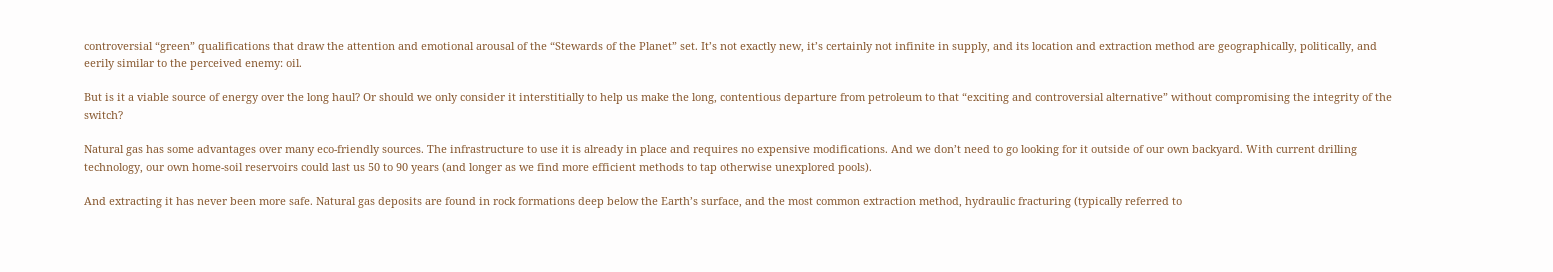controversial “green” qualifications that draw the attention and emotional arousal of the “Stewards of the Planet” set. It’s not exactly new, it’s certainly not infinite in supply, and its location and extraction method are geographically, politically, and eerily similar to the perceived enemy: oil.

But is it a viable source of energy over the long haul? Or should we only consider it interstitially to help us make the long, contentious departure from petroleum to that “exciting and controversial alternative” without compromising the integrity of the switch?

Natural gas has some advantages over many eco-friendly sources. The infrastructure to use it is already in place and requires no expensive modifications. And we don’t need to go looking for it outside of our own backyard. With current drilling technology, our own home-soil reservoirs could last us 50 to 90 years (and longer as we find more efficient methods to tap otherwise unexplored pools).

And extracting it has never been more safe. Natural gas deposits are found in rock formations deep below the Earth’s surface, and the most common extraction method, hydraulic fracturing (typically referred to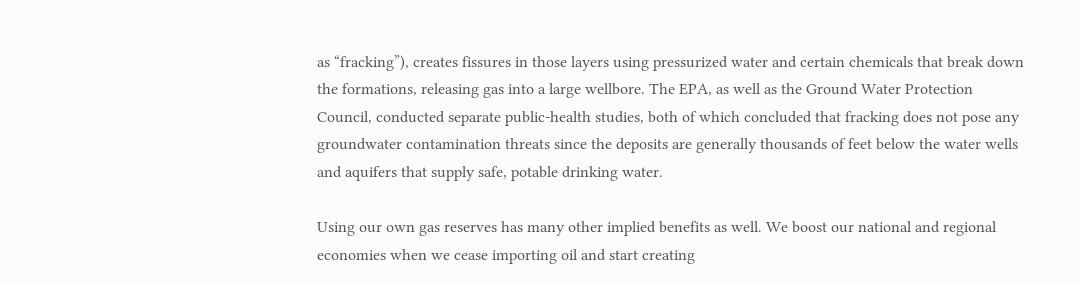as “fracking”), creates fissures in those layers using pressurized water and certain chemicals that break down the formations, releasing gas into a large wellbore. The EPA, as well as the Ground Water Protection Council, conducted separate public-health studies, both of which concluded that fracking does not pose any groundwater contamination threats since the deposits are generally thousands of feet below the water wells and aquifers that supply safe, potable drinking water.

Using our own gas reserves has many other implied benefits as well. We boost our national and regional economies when we cease importing oil and start creating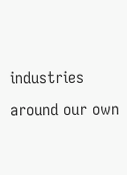industries around our own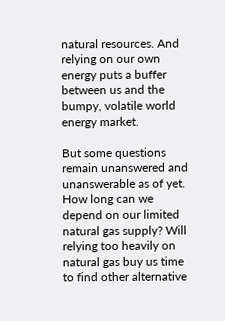natural resources. And relying on our own energy puts a buffer between us and the bumpy, volatile world energy market.

But some questions remain unanswered and unanswerable as of yet. How long can we depend on our limited natural gas supply? Will relying too heavily on natural gas buy us time to find other alternative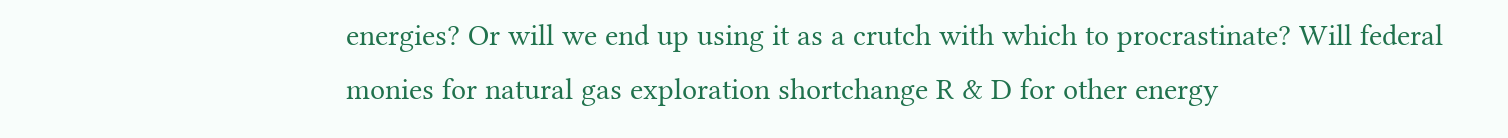energies? Or will we end up using it as a crutch with which to procrastinate? Will federal monies for natural gas exploration shortchange R & D for other energy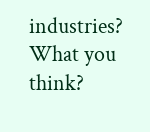industries? What you think?